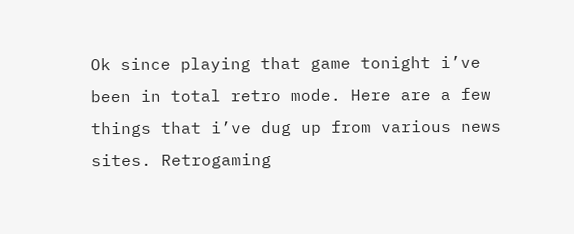Ok since playing that game tonight i’ve been in total retro mode. Here are a few things that i’ve dug up from various news sites. Retrogaming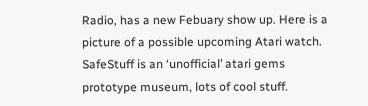Radio, has a new Febuary show up. Here is a picture of a possible upcoming Atari watch. SafeStuff is an ‘unofficial’ atari gems prototype museum, lots of cool stuff.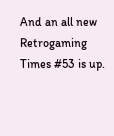And an all new Retrogaming Times #53 is up.